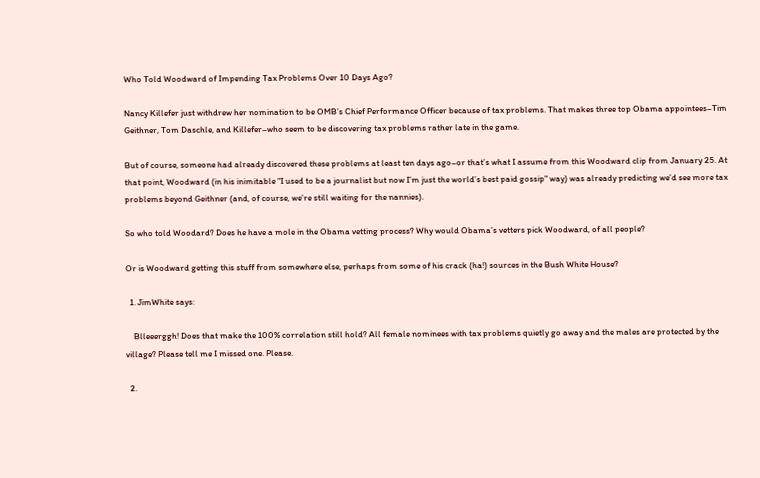Who Told Woodward of Impending Tax Problems Over 10 Days Ago?

Nancy Killefer just withdrew her nomination to be OMB’s Chief Performance Officer because of tax problems. That makes three top Obama appointees–Tim Geithner, Tom Daschle, and Killefer–who seem to be discovering tax problems rather late in the game.

But of course, someone had already discovered these problems at least ten days ago–or that’s what I assume from this Woodward clip from January 25. At that point, Woodward (in his inimitable "I used to be a journalist but now I’m just the world’s best paid gossip" way) was already predicting we’d see more tax problems beyond Geithner (and, of course, we’re still waiting for the nannies).

So who told Woodard? Does he have a mole in the Obama vetting process? Why would Obama’s vetters pick Woodward, of all people?

Or is Woodward getting this stuff from somewhere else, perhaps from some of his crack (ha!) sources in the Bush White House?

  1. JimWhite says:

    Blleeerggh! Does that make the 100% correlation still hold? All female nominees with tax problems quietly go away and the males are protected by the village? Please tell me I missed one. Please.

  2.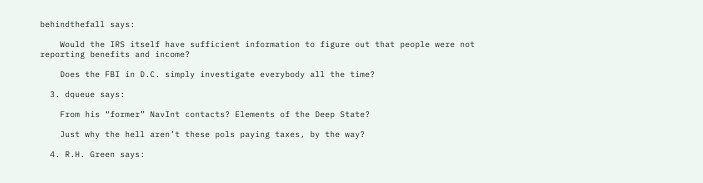behindthefall says:

    Would the IRS itself have sufficient information to figure out that people were not reporting benefits and income?

    Does the FBI in D.C. simply investigate everybody all the time?

  3. dqueue says:

    From his “former” NavInt contacts? Elements of the Deep State?

    Just why the hell aren’t these pols paying taxes, by the way?

  4. R.H. Green says: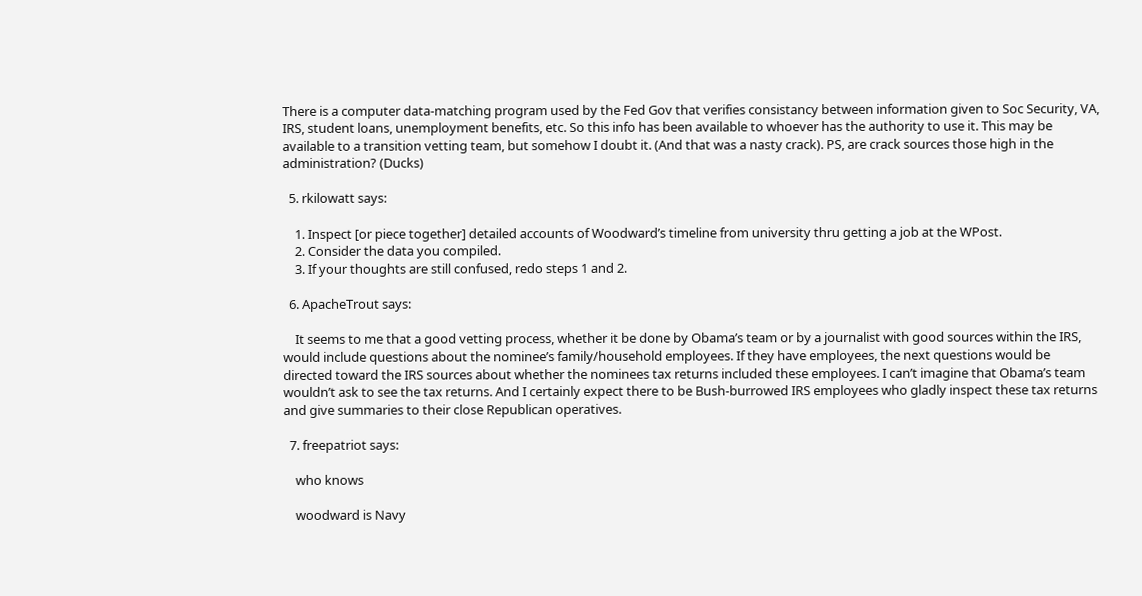There is a computer data-matching program used by the Fed Gov that verifies consistancy between information given to Soc Security, VA, IRS, student loans, unemployment benefits, etc. So this info has been available to whoever has the authority to use it. This may be available to a transition vetting team, but somehow I doubt it. (And that was a nasty crack). PS, are crack sources those high in the administration? (Ducks)

  5. rkilowatt says:

    1. Inspect [or piece together] detailed accounts of Woodward’s timeline from university thru getting a job at the WPost.
    2. Consider the data you compiled.
    3. If your thoughts are still confused, redo steps 1 and 2.

  6. ApacheTrout says:

    It seems to me that a good vetting process, whether it be done by Obama’s team or by a journalist with good sources within the IRS, would include questions about the nominee’s family/household employees. If they have employees, the next questions would be directed toward the IRS sources about whether the nominees tax returns included these employees. I can’t imagine that Obama’s team wouldn’t ask to see the tax returns. And I certainly expect there to be Bush-burrowed IRS employees who gladly inspect these tax returns and give summaries to their close Republican operatives.

  7. freepatriot says:

    who knows

    woodward is Navy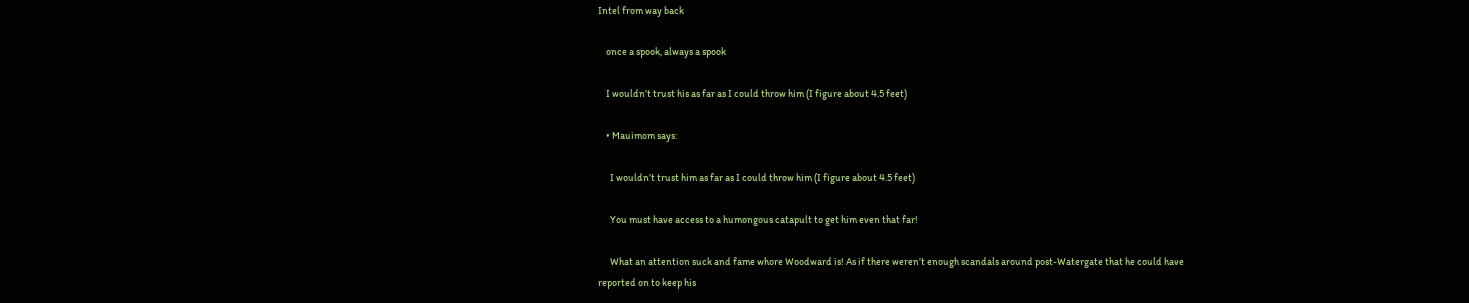Intel from way back

    once a spook, always a spook

    I wouldn’t trust his as far as I could throw him (I figure about 4.5 feet)

    • Mauimom says:

      I wouldn’t trust him as far as I could throw him (I figure about 4.5 feet)

      You must have access to a humongous catapult to get him even that far!

      What an attention suck and fame whore Woodward is! As if there weren’t enough scandals around post-Watergate that he could have reported on to keep his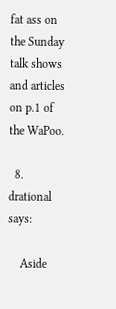fat ass on the Sunday talk shows and articles on p.1 of the WaPoo.

  8. drational says:

    Aside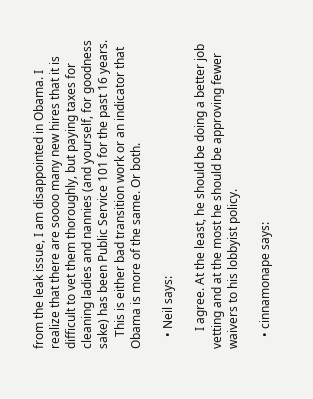from the leak issue, I am disappointed in Obama. I realize that there are soooo many new hires that it is difficult to vet them thoroughly, but paying taxes for cleaning ladies and nannies (and yourself, for goodness sake) has been Public Service 101 for the past 16 years.
    This is either bad transition work or an indicator that Obama is more of the same. Or both.

    • Neil says:

      I agree. At the least, he should be doing a better job vetting and at the most he should be approving fewer waivers to his lobbyist policy.

    • cinnamonape says: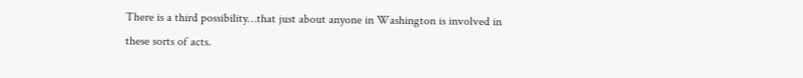There is a third possibility…that just about anyone in Washington is involved in these sorts of acts.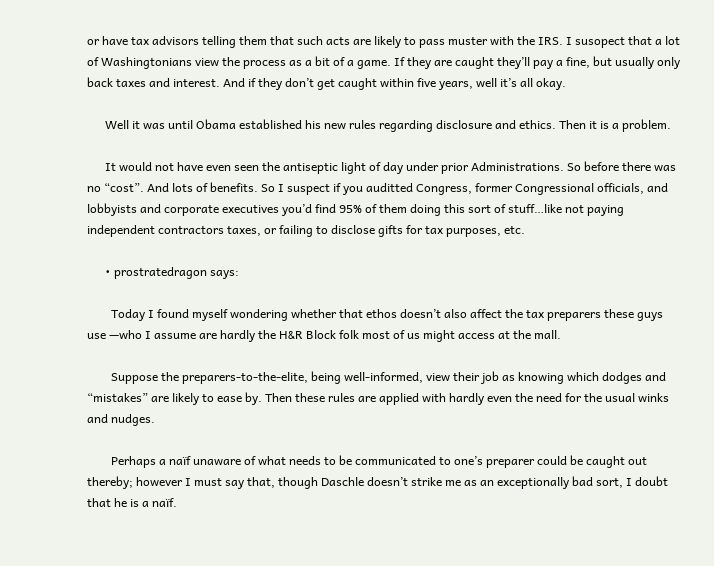or have tax advisors telling them that such acts are likely to pass muster with the IRS. I susopect that a lot of Washingtonians view the process as a bit of a game. If they are caught they’ll pay a fine, but usually only back taxes and interest. And if they don’t get caught within five years, well it’s all okay.

      Well it was until Obama established his new rules regarding disclosure and ethics. Then it is a problem.

      It would not have even seen the antiseptic light of day under prior Administrations. So before there was no “cost”. And lots of benefits. So I suspect if you auditted Congress, former Congressional officials, and lobbyists and corporate executives you’d find 95% of them doing this sort of stuff…like not paying independent contractors taxes, or failing to disclose gifts for tax purposes, etc.

      • prostratedragon says:

        Today I found myself wondering whether that ethos doesn’t also affect the tax preparers these guys use —who I assume are hardly the H&R Block folk most of us might access at the mall.

        Suppose the preparers-to-the-elite, being well-informed, view their job as knowing which dodges and “mistakes” are likely to ease by. Then these rules are applied with hardly even the need for the usual winks and nudges.

        Perhaps a naïf unaware of what needs to be communicated to one’s preparer could be caught out thereby; however I must say that, though Daschle doesn’t strike me as an exceptionally bad sort, I doubt that he is a naïf.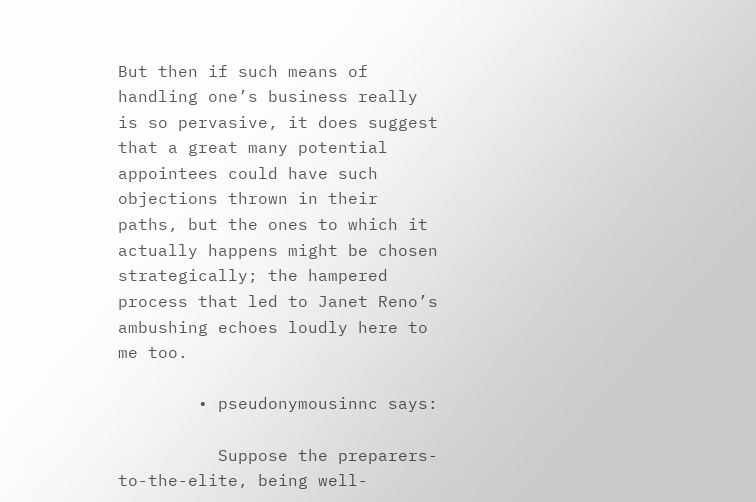But then if such means of handling one’s business really is so pervasive, it does suggest that a great many potential appointees could have such objections thrown in their paths, but the ones to which it actually happens might be chosen strategically; the hampered process that led to Janet Reno’s ambushing echoes loudly here to me too.

        • pseudonymousinnc says:

          Suppose the preparers-to-the-elite, being well-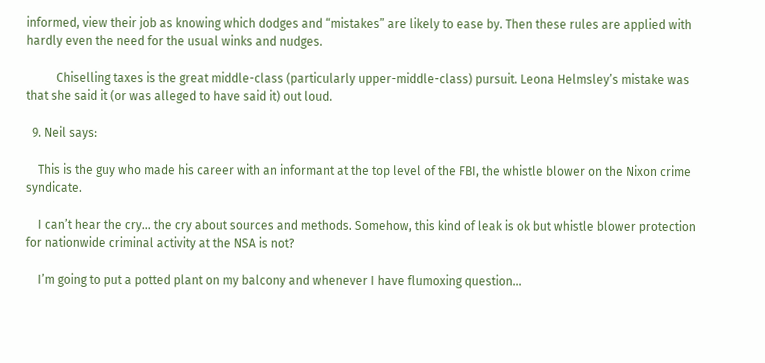informed, view their job as knowing which dodges and “mistakes” are likely to ease by. Then these rules are applied with hardly even the need for the usual winks and nudges.

          Chiselling taxes is the great middle-class (particularly upper-middle-class) pursuit. Leona Helmsley’s mistake was that she said it (or was alleged to have said it) out loud.

  9. Neil says:

    This is the guy who made his career with an informant at the top level of the FBI, the whistle blower on the Nixon crime syndicate.

    I can’t hear the cry… the cry about sources and methods. Somehow, this kind of leak is ok but whistle blower protection for nationwide criminal activity at the NSA is not?

    I’m going to put a potted plant on my balcony and whenever I have flumoxing question…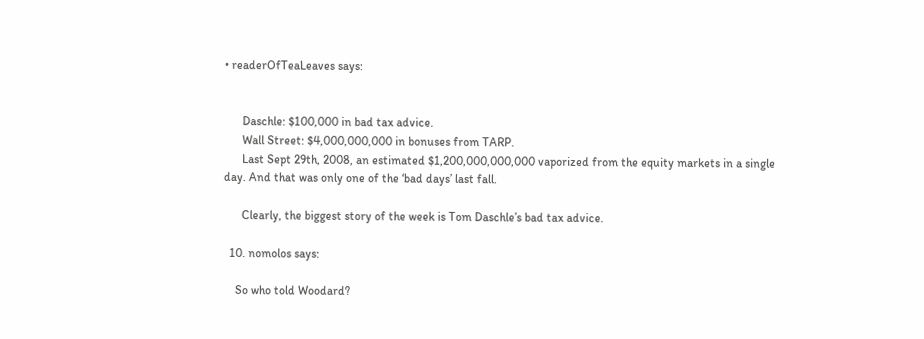• readerOfTeaLeaves says:


      Daschle: $100,000 in bad tax advice.
      Wall Street: $4,000,000,000 in bonuses from TARP.
      Last Sept 29th, 2008, an estimated $1,200,000,000,000 vaporized from the equity markets in a single day. And that was only one of the ‘bad days’ last fall.

      Clearly, the biggest story of the week is Tom Daschle’s bad tax advice.

  10. nomolos says:

    So who told Woodard?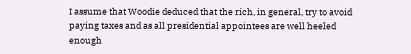I assume that Woodie deduced that the rich, in general, try to avoid paying taxes and as all presidential appointees are well heeled enough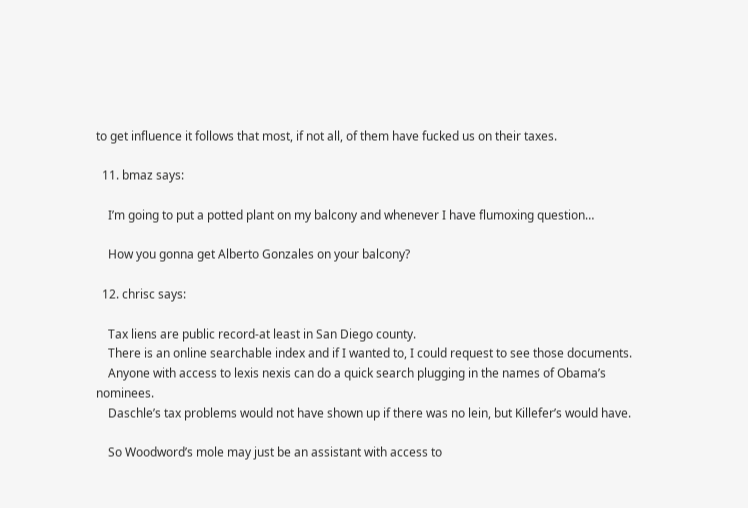to get influence it follows that most, if not all, of them have fucked us on their taxes.

  11. bmaz says:

    I’m going to put a potted plant on my balcony and whenever I have flumoxing question…

    How you gonna get Alberto Gonzales on your balcony?

  12. chrisc says:

    Tax liens are public record-at least in San Diego county.
    There is an online searchable index and if I wanted to, I could request to see those documents.
    Anyone with access to lexis nexis can do a quick search plugging in the names of Obama’s nominees.
    Daschle’s tax problems would not have shown up if there was no lein, but Killefer’s would have.

    So Woodword’s mole may just be an assistant with access to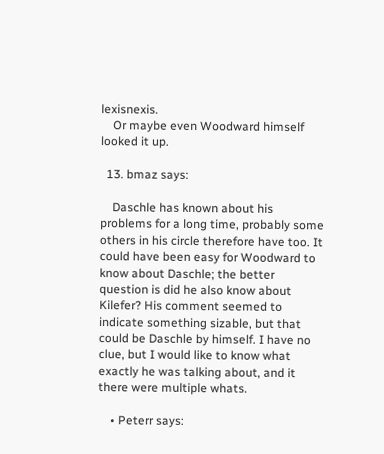lexisnexis.
    Or maybe even Woodward himself looked it up.

  13. bmaz says:

    Daschle has known about his problems for a long time, probably some others in his circle therefore have too. It could have been easy for Woodward to know about Daschle; the better question is did he also know about Kilefer? His comment seemed to indicate something sizable, but that could be Daschle by himself. I have no clue, but I would like to know what exactly he was talking about, and it there were multiple whats.

    • Peterr says: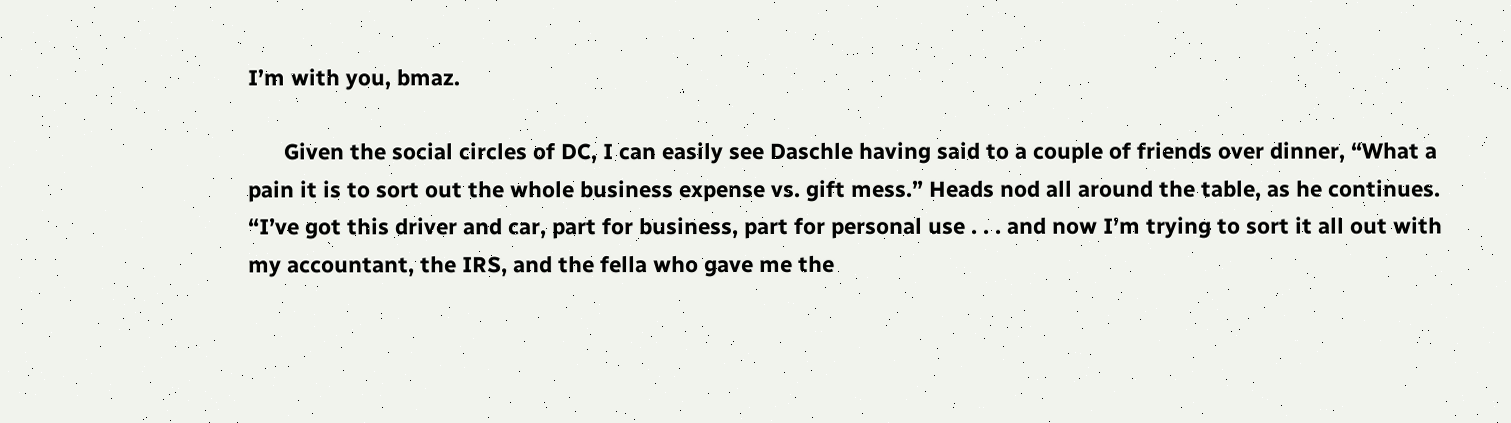I’m with you, bmaz.

      Given the social circles of DC, I can easily see Daschle having said to a couple of friends over dinner, “What a pain it is to sort out the whole business expense vs. gift mess.” Heads nod all around the table, as he continues. “I’ve got this driver and car, part for business, part for personal use . . . and now I’m trying to sort it all out with my accountant, the IRS, and the fella who gave me the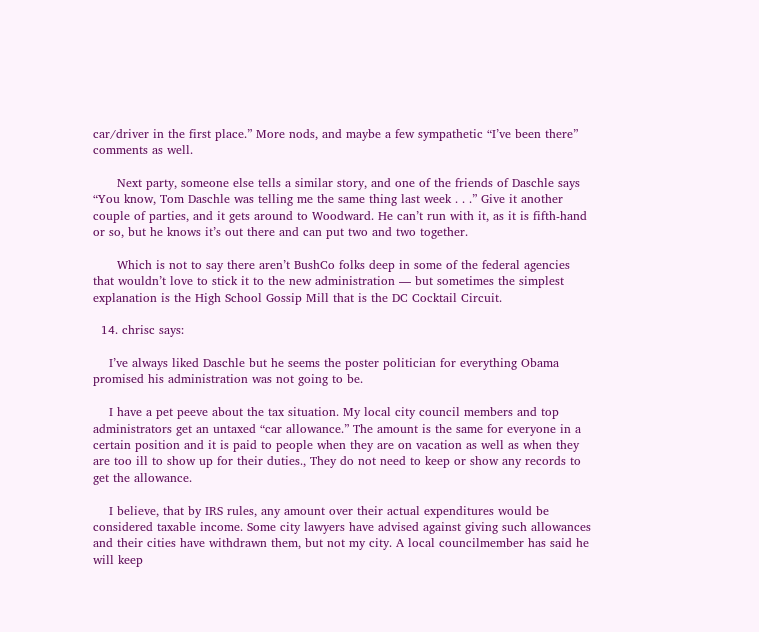car/driver in the first place.” More nods, and maybe a few sympathetic “I’ve been there” comments as well.

      Next party, someone else tells a similar story, and one of the friends of Daschle says “You know, Tom Daschle was telling me the same thing last week . . .” Give it another couple of parties, and it gets around to Woodward. He can’t run with it, as it is fifth-hand or so, but he knows it’s out there and can put two and two together.

      Which is not to say there aren’t BushCo folks deep in some of the federal agencies that wouldn’t love to stick it to the new administration — but sometimes the simplest explanation is the High School Gossip Mill that is the DC Cocktail Circuit.

  14. chrisc says:

    I’ve always liked Daschle but he seems the poster politician for everything Obama promised his administration was not going to be.

    I have a pet peeve about the tax situation. My local city council members and top administrators get an untaxed “car allowance.” The amount is the same for everyone in a certain position and it is paid to people when they are on vacation as well as when they are too ill to show up for their duties., They do not need to keep or show any records to get the allowance.

    I believe, that by IRS rules, any amount over their actual expenditures would be considered taxable income. Some city lawyers have advised against giving such allowances and their cities have withdrawn them, but not my city. A local councilmember has said he will keep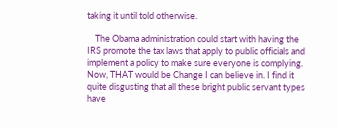taking it until told otherwise.

    The Obama administration could start with having the IRS promote the tax laws that apply to public officials and implement a policy to make sure everyone is complying. Now, THAT would be Change I can believe in. I find it quite disgusting that all these bright public servant types have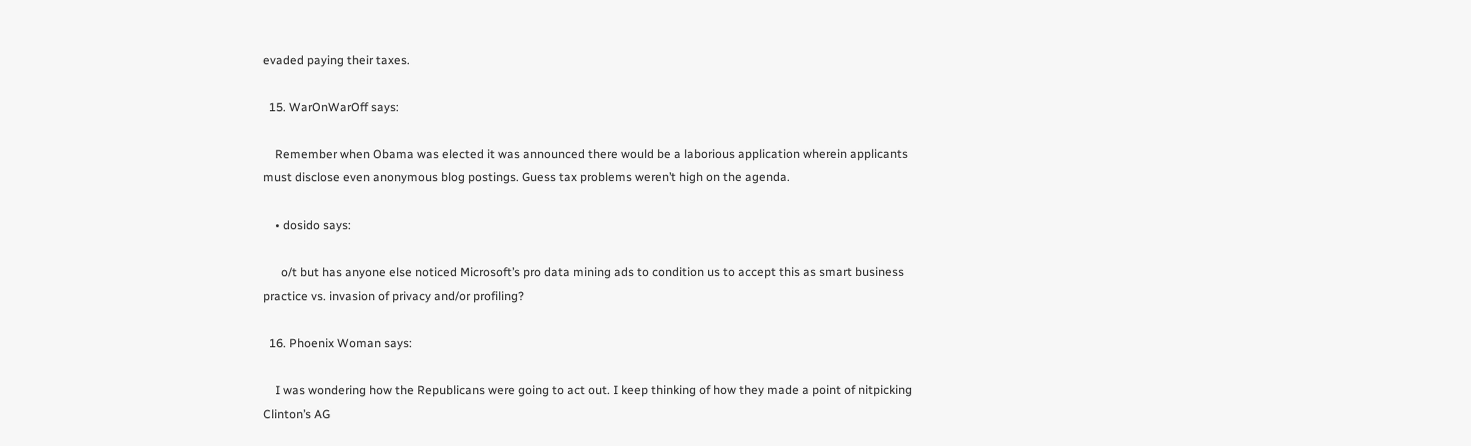evaded paying their taxes.

  15. WarOnWarOff says:

    Remember when Obama was elected it was announced there would be a laborious application wherein applicants must disclose even anonymous blog postings. Guess tax problems weren’t high on the agenda.

    • dosido says:

      o/t but has anyone else noticed Microsoft’s pro data mining ads to condition us to accept this as smart business practice vs. invasion of privacy and/or profiling?

  16. Phoenix Woman says:

    I was wondering how the Republicans were going to act out. I keep thinking of how they made a point of nitpicking Clinton’s AG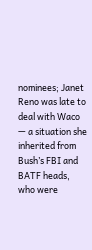nominees; Janet Reno was late to deal with Waco — a situation she inherited from Bush’s FBI and BATF heads, who were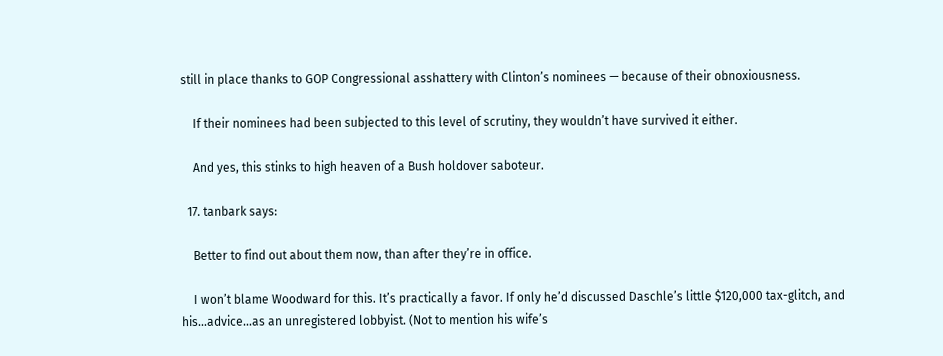still in place thanks to GOP Congressional asshattery with Clinton’s nominees — because of their obnoxiousness.

    If their nominees had been subjected to this level of scrutiny, they wouldn’t have survived it either.

    And yes, this stinks to high heaven of a Bush holdover saboteur.

  17. tanbark says:

    Better to find out about them now, than after they’re in office.

    I won’t blame Woodward for this. It’s practically a favor. If only he’d discussed Daschle’s little $120,000 tax-glitch, and his…advice…as an unregistered lobbyist. (Not to mention his wife’s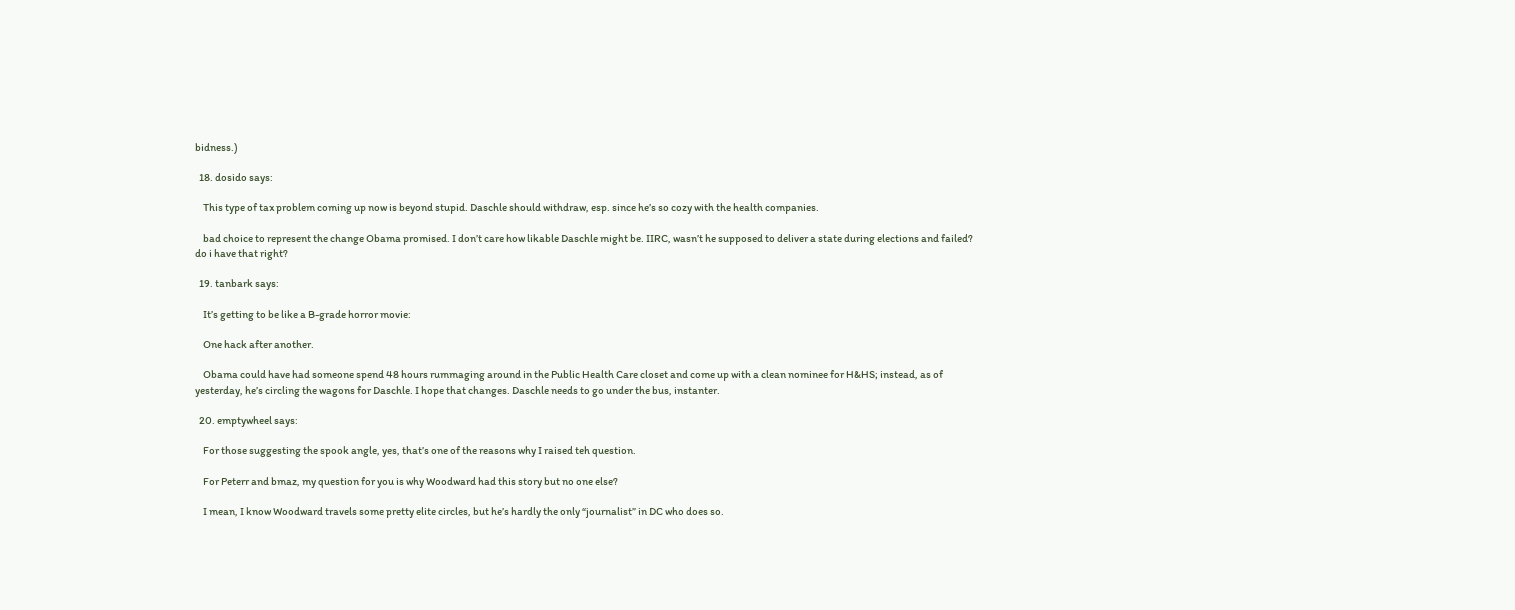bidness.)

  18. dosido says:

    This type of tax problem coming up now is beyond stupid. Daschle should withdraw, esp. since he’s so cozy with the health companies.

    bad choice to represent the change Obama promised. I don’t care how likable Daschle might be. IIRC, wasn’t he supposed to deliver a state during elections and failed? do i have that right?

  19. tanbark says:

    It’s getting to be like a B-grade horror movie:

    One hack after another.

    Obama could have had someone spend 48 hours rummaging around in the Public Health Care closet and come up with a clean nominee for H&HS; instead, as of yesterday, he’s circling the wagons for Daschle. I hope that changes. Daschle needs to go under the bus, instanter.

  20. emptywheel says:

    For those suggesting the spook angle, yes, that’s one of the reasons why I raised teh question.

    For Peterr and bmaz, my question for you is why Woodward had this story but no one else?

    I mean, I know Woodward travels some pretty elite circles, but he’s hardly the only “journalist” in DC who does so.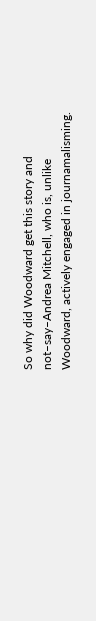So why did Woodward get this story and not–say–Andrea Mitchell, who is, unlike Woodward, actively engaged in journamalisming.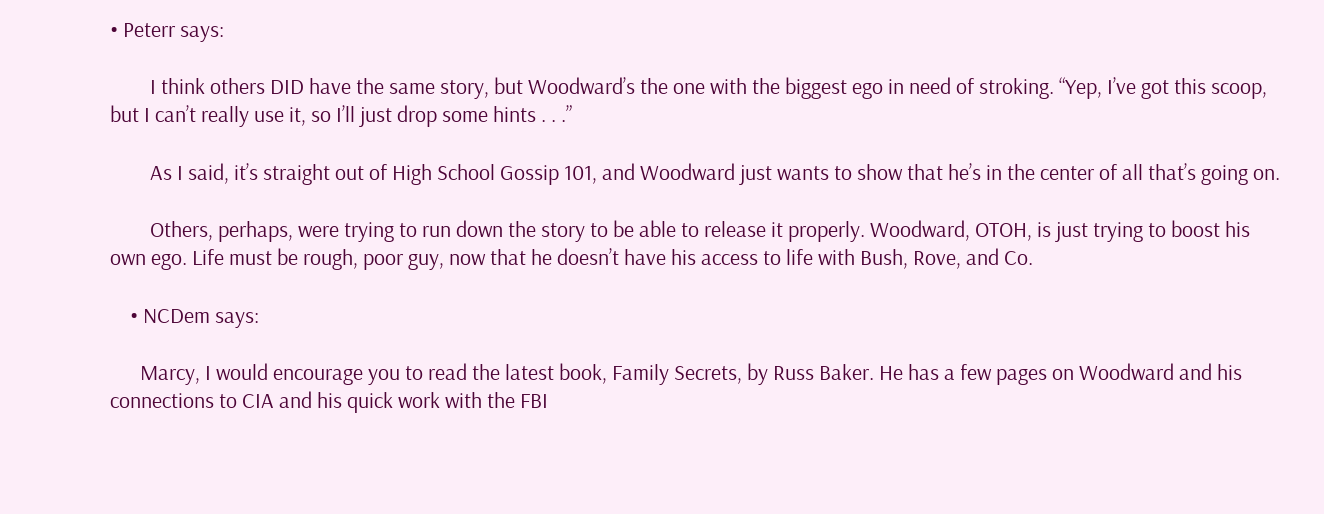• Peterr says:

        I think others DID have the same story, but Woodward’s the one with the biggest ego in need of stroking. “Yep, I’ve got this scoop, but I can’t really use it, so I’ll just drop some hints . . .”

        As I said, it’s straight out of High School Gossip 101, and Woodward just wants to show that he’s in the center of all that’s going on.

        Others, perhaps, were trying to run down the story to be able to release it properly. Woodward, OTOH, is just trying to boost his own ego. Life must be rough, poor guy, now that he doesn’t have his access to life with Bush, Rove, and Co.

    • NCDem says:

      Marcy, I would encourage you to read the latest book, Family Secrets, by Russ Baker. He has a few pages on Woodward and his connections to CIA and his quick work with the FBI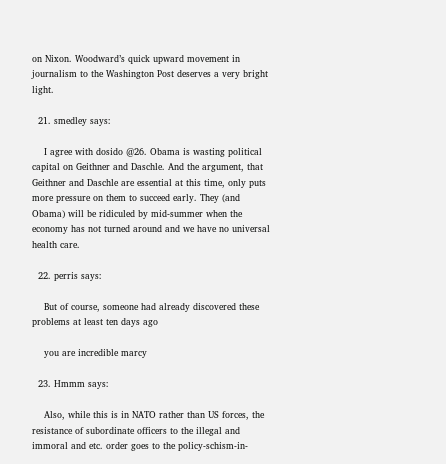on Nixon. Woodward’s quick upward movement in journalism to the Washington Post deserves a very bright light.

  21. smedley says:

    I agree with dosido @26. Obama is wasting political capital on Geithner and Daschle. And the argument, that Geithner and Daschle are essential at this time, only puts more pressure on them to succeed early. They (and Obama) will be ridiculed by mid-summer when the economy has not turned around and we have no universal health care.

  22. perris says:

    But of course, someone had already discovered these problems at least ten days ago

    you are incredible marcy

  23. Hmmm says:

    Also, while this is in NATO rather than US forces, the resistance of subordinate officers to the illegal and immoral and etc. order goes to the policy-schism-in-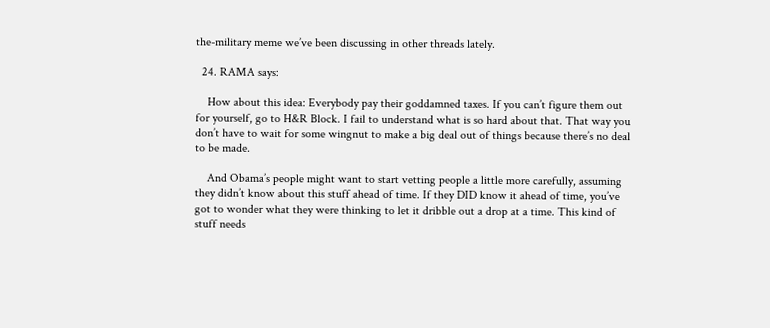the-military meme we’ve been discussing in other threads lately.

  24. RAMA says:

    How about this idea: Everybody pay their goddamned taxes. If you can’t figure them out for yourself, go to H&R Block. I fail to understand what is so hard about that. That way you don’t have to wait for some wingnut to make a big deal out of things because there’s no deal to be made.

    And Obama’s people might want to start vetting people a little more carefully, assuming they didn’t know about this stuff ahead of time. If they DID know it ahead of time, you’ve got to wonder what they were thinking to let it dribble out a drop at a time. This kind of stuff needs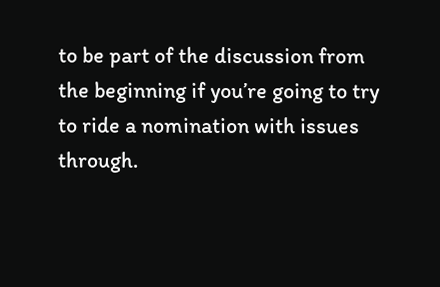to be part of the discussion from the beginning if you’re going to try to ride a nomination with issues through.